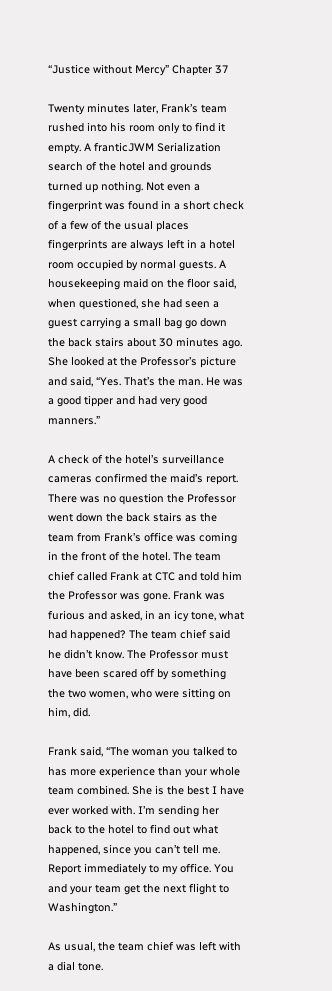“Justice without Mercy” Chapter 37

Twenty minutes later, Frank’s team rushed into his room only to find it empty. A franticJWM Serialization search of the hotel and grounds turned up nothing. Not even a fingerprint was found in a short check of a few of the usual places fingerprints are always left in a hotel room occupied by normal guests. A housekeeping maid on the floor said, when questioned, she had seen a guest carrying a small bag go down the back stairs about 30 minutes ago. She looked at the Professor’s picture and said, “Yes. That’s the man. He was a good tipper and had very good manners.”

A check of the hotel’s surveillance cameras confirmed the maid’s report. There was no question the Professor went down the back stairs as the team from Frank’s office was coming in the front of the hotel. The team chief called Frank at CTC and told him the Professor was gone. Frank was furious and asked, in an icy tone, what had happened? The team chief said he didn’t know. The Professor must have been scared off by something the two women, who were sitting on him, did.

Frank said, “The woman you talked to has more experience than your whole team combined. She is the best I have ever worked with. I’m sending her back to the hotel to find out what happened, since you can’t tell me. Report immediately to my office. You and your team get the next flight to Washington.”

As usual, the team chief was left with a dial tone.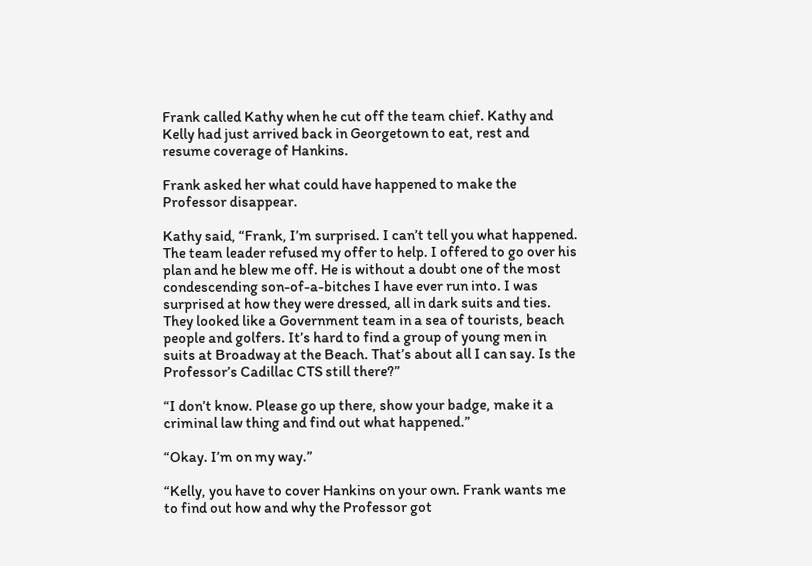Frank called Kathy when he cut off the team chief. Kathy and Kelly had just arrived back in Georgetown to eat, rest and resume coverage of Hankins.

Frank asked her what could have happened to make the Professor disappear.

Kathy said, “Frank, I’m surprised. I can’t tell you what happened. The team leader refused my offer to help. I offered to go over his plan and he blew me off. He is without a doubt one of the most condescending son-of-a-bitches I have ever run into. I was surprised at how they were dressed, all in dark suits and ties. They looked like a Government team in a sea of tourists, beach people and golfers. It’s hard to find a group of young men in suits at Broadway at the Beach. That’s about all I can say. Is the Professor’s Cadillac CTS still there?”

“I don’t know. Please go up there, show your badge, make it a criminal law thing and find out what happened.”

“Okay. I’m on my way.”

“Kelly, you have to cover Hankins on your own. Frank wants me to find out how and why the Professor got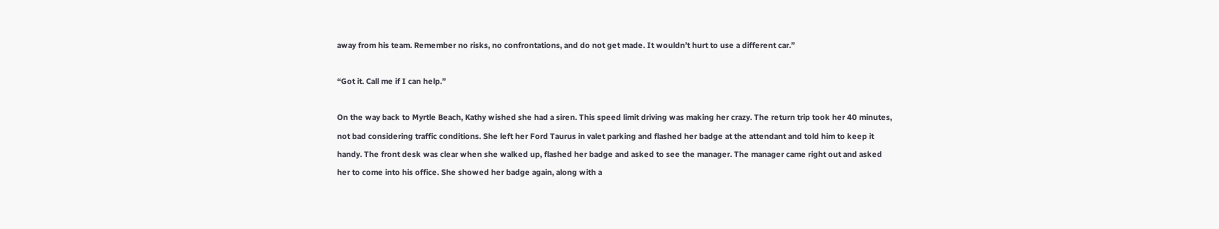away from his team. Remember no risks, no confrontations, and do not get made. It wouldn’t hurt to use a different car.”

“Got it. Call me if I can help.”

On the way back to Myrtle Beach, Kathy wished she had a siren. This speed limit driving was making her crazy. The return trip took her 40 minutes, not bad considering traffic conditions. She left her Ford Taurus in valet parking and flashed her badge at the attendant and told him to keep it handy. The front desk was clear when she walked up, flashed her badge and asked to see the manager. The manager came right out and asked her to come into his office. She showed her badge again, along with a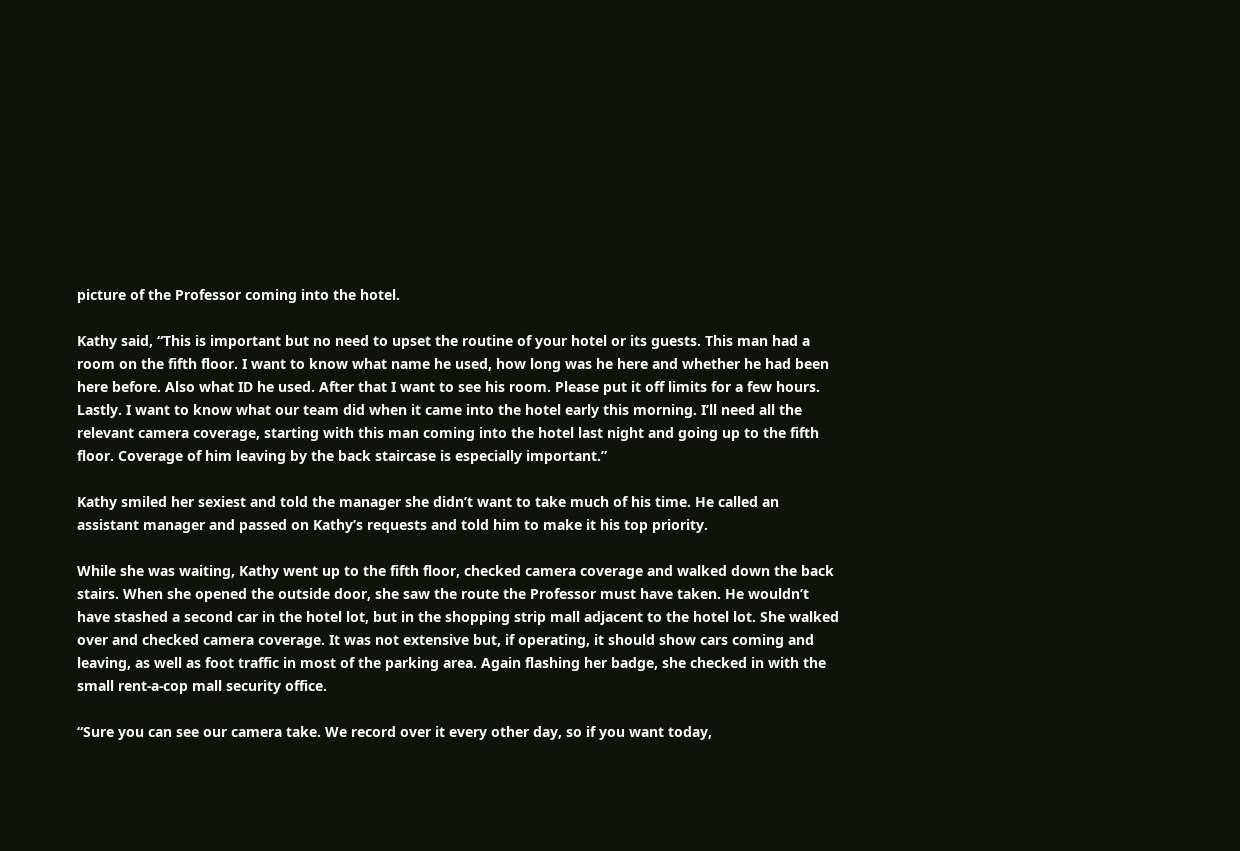picture of the Professor coming into the hotel.

Kathy said, “This is important but no need to upset the routine of your hotel or its guests. This man had a room on the fifth floor. I want to know what name he used, how long was he here and whether he had been here before. Also what ID he used. After that I want to see his room. Please put it off limits for a few hours. Lastly. I want to know what our team did when it came into the hotel early this morning. I’ll need all the relevant camera coverage, starting with this man coming into the hotel last night and going up to the fifth floor. Coverage of him leaving by the back staircase is especially important.”

Kathy smiled her sexiest and told the manager she didn’t want to take much of his time. He called an assistant manager and passed on Kathy’s requests and told him to make it his top priority.

While she was waiting, Kathy went up to the fifth floor, checked camera coverage and walked down the back stairs. When she opened the outside door, she saw the route the Professor must have taken. He wouldn’t have stashed a second car in the hotel lot, but in the shopping strip mall adjacent to the hotel lot. She walked over and checked camera coverage. It was not extensive but, if operating, it should show cars coming and leaving, as well as foot traffic in most of the parking area. Again flashing her badge, she checked in with the small rent-a-cop mall security office.

“Sure you can see our camera take. We record over it every other day, so if you want today,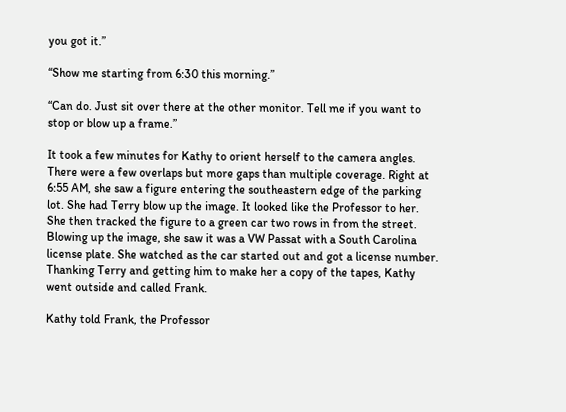you got it.”

“Show me starting from 6:30 this morning.”

“Can do. Just sit over there at the other monitor. Tell me if you want to stop or blow up a frame.”

It took a few minutes for Kathy to orient herself to the camera angles. There were a few overlaps but more gaps than multiple coverage. Right at 6:55 AM, she saw a figure entering the southeastern edge of the parking lot. She had Terry blow up the image. It looked like the Professor to her. She then tracked the figure to a green car two rows in from the street. Blowing up the image, she saw it was a VW Passat with a South Carolina license plate. She watched as the car started out and got a license number. Thanking Terry and getting him to make her a copy of the tapes, Kathy went outside and called Frank.

Kathy told Frank, the Professor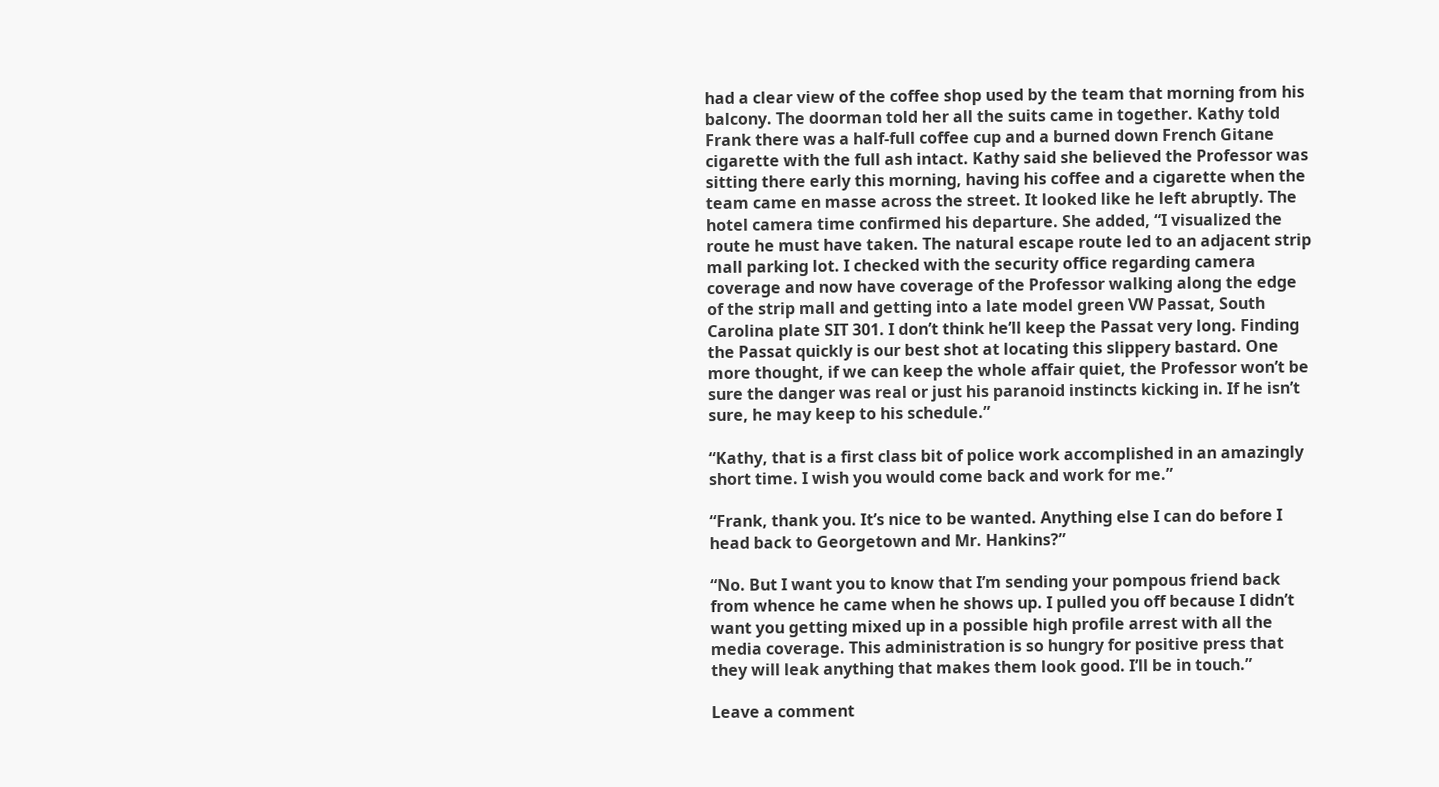had a clear view of the coffee shop used by the team that morning from his balcony. The doorman told her all the suits came in together. Kathy told Frank there was a half-full coffee cup and a burned down French Gitane cigarette with the full ash intact. Kathy said she believed the Professor was sitting there early this morning, having his coffee and a cigarette when the team came en masse across the street. It looked like he left abruptly. The hotel camera time confirmed his departure. She added, “I visualized the route he must have taken. The natural escape route led to an adjacent strip mall parking lot. I checked with the security office regarding camera coverage and now have coverage of the Professor walking along the edge of the strip mall and getting into a late model green VW Passat, South Carolina plate SIT 301. I don’t think he’ll keep the Passat very long. Finding the Passat quickly is our best shot at locating this slippery bastard. One more thought, if we can keep the whole affair quiet, the Professor won’t be sure the danger was real or just his paranoid instincts kicking in. If he isn’t sure, he may keep to his schedule.”

“Kathy, that is a first class bit of police work accomplished in an amazingly short time. I wish you would come back and work for me.”

“Frank, thank you. It’s nice to be wanted. Anything else I can do before I head back to Georgetown and Mr. Hankins?”

“No. But I want you to know that I’m sending your pompous friend back from whence he came when he shows up. I pulled you off because I didn’t want you getting mixed up in a possible high profile arrest with all the media coverage. This administration is so hungry for positive press that they will leak anything that makes them look good. I’ll be in touch.”

Leave a comment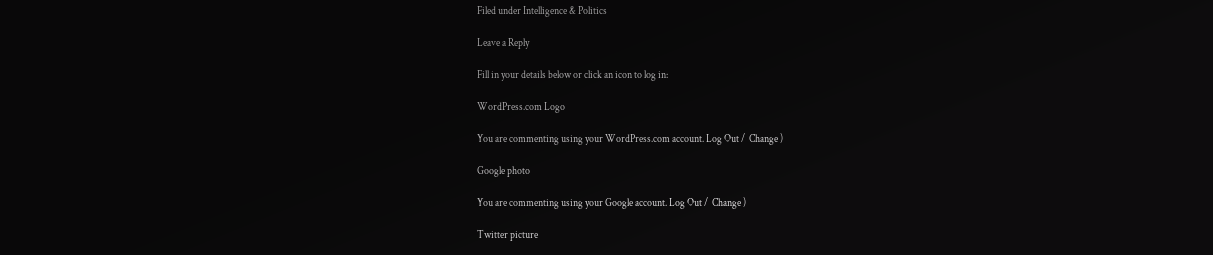Filed under Intelligence & Politics

Leave a Reply

Fill in your details below or click an icon to log in:

WordPress.com Logo

You are commenting using your WordPress.com account. Log Out /  Change )

Google photo

You are commenting using your Google account. Log Out /  Change )

Twitter picture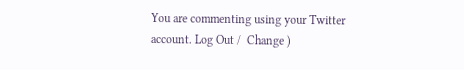You are commenting using your Twitter account. Log Out /  Change )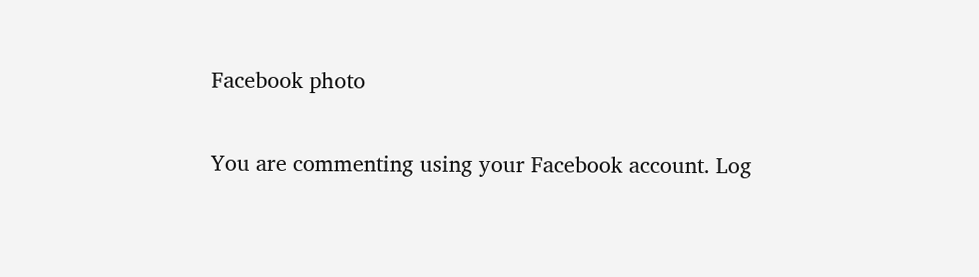Facebook photo

You are commenting using your Facebook account. Log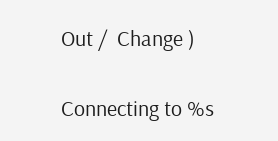Out /  Change )

Connecting to %s